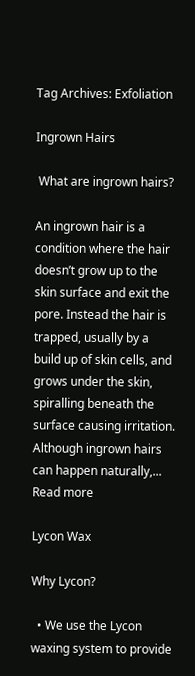Tag Archives: Exfoliation

Ingrown Hairs

 What are ingrown hairs?

An ingrown hair is a condition where the hair doesn’t grow up to the skin surface and exit the pore. Instead the hair is trapped, usually by a build up of skin cells, and grows under the skin, spiralling beneath the surface causing irritation. Although ingrown hairs can happen naturally,...
Read more

Lycon Wax

Why Lycon?

  • We use the Lycon waxing system to provide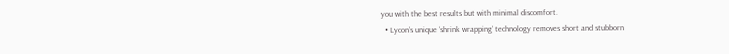you with the best results but with minimal discomfort.
  • Lycon’s unique ‘shrink wrapping’ technology removes short and stubborn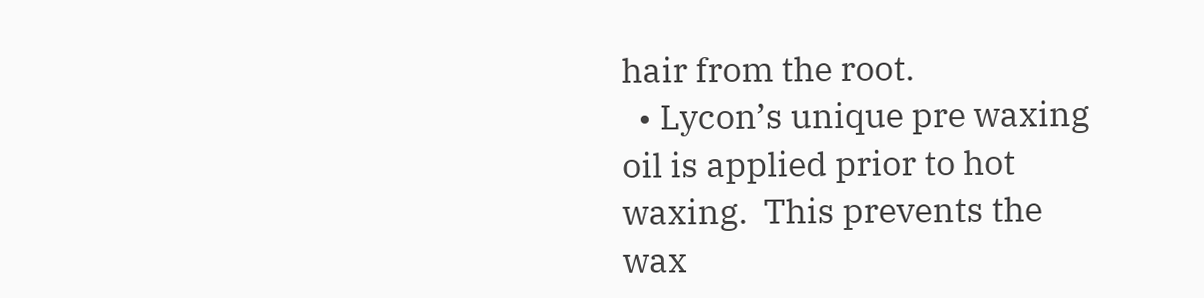hair from the root.
  • Lycon’s unique pre waxing oil is applied prior to hot waxing.  This prevents the wax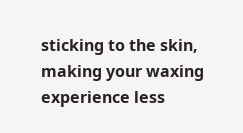sticking to the skin, making your waxing experience less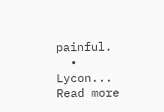painful.
  • Lycon...
Read more